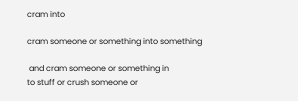cram into

cram someone or something into something

 and cram someone or something in
to stuff or crush someone or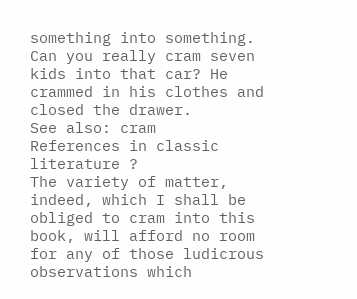something into something. Can you really cram seven kids into that car? He crammed in his clothes and closed the drawer.
See also: cram
References in classic literature ?
The variety of matter, indeed, which I shall be obliged to cram into this book, will afford no room for any of those ludicrous observations which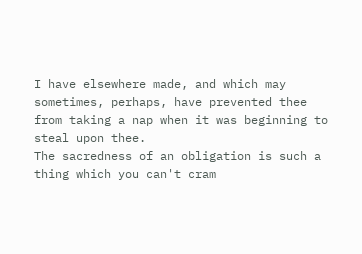I have elsewhere made, and which may sometimes, perhaps, have prevented thee from taking a nap when it was beginning to steal upon thee.
The sacredness of an obligation is such a thing which you can't cram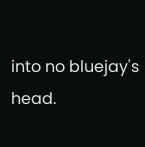into no bluejay's head.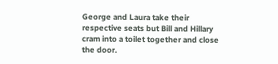George and Laura take their respective seats but Bill and Hillary cram into a toilet together and close the door.